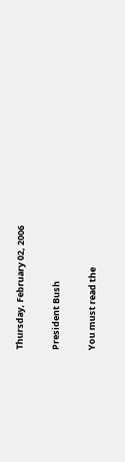Thursday, February 02, 2006

President Bush

You must read the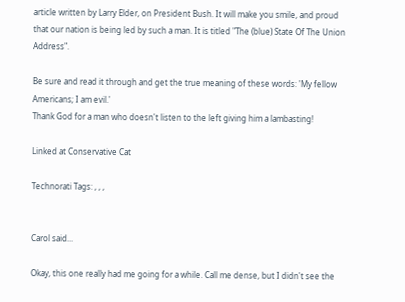article written by Larry Elder, on President Bush. It will make you smile, and proud that our nation is being led by such a man. It is titled "The (blue) State Of The Union Address".

Be sure and read it through and get the true meaning of these words: 'My fellow Americans; I am evil.'
Thank God for a man who doesn't listen to the left giving him a lambasting!

Linked at Conservative Cat

Technorati Tags: , , ,


Carol said...

Okay, this one really had me going for a while. Call me dense, but I didn't see the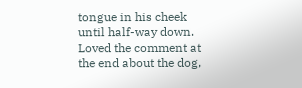tongue in his cheek until half-way down. Loved the comment at the end about the dog,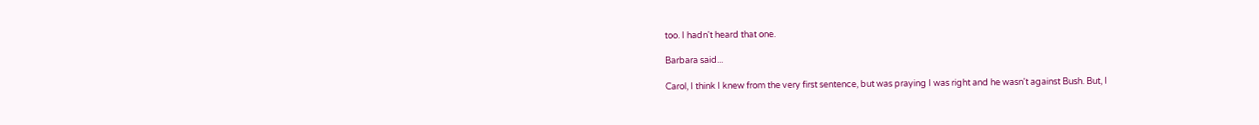too. I hadn't heard that one.

Barbara said...

Carol, I think I knew from the very first sentence, but was praying I was right and he wasn't against Bush. But, I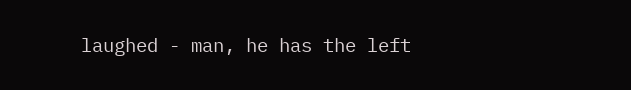laughed - man, he has the left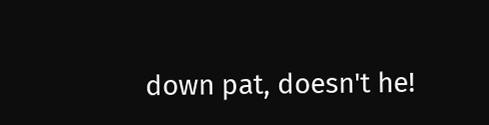down pat, doesn't he!